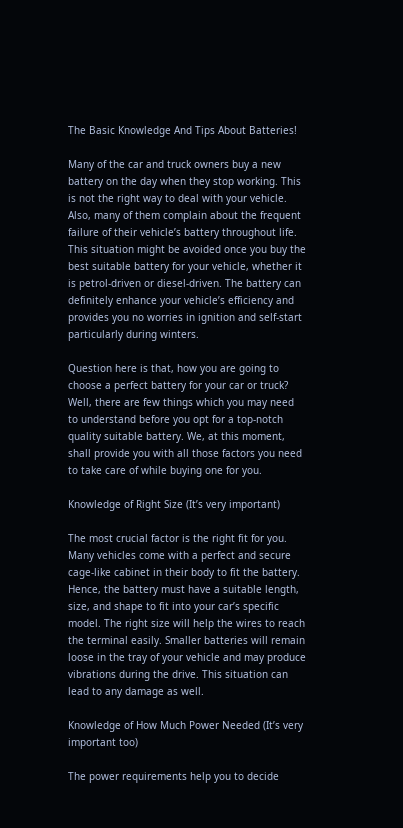The Basic Knowledge And Tips About Batteries!

Many of the car and truck owners buy a new battery on the day when they stop working. This is not the right way to deal with your vehicle. Also, many of them complain about the frequent failure of their vehicle’s battery throughout life. This situation might be avoided once you buy the best suitable battery for your vehicle, whether it is petrol-driven or diesel-driven. The battery can definitely enhance your vehicle’s efficiency and provides you no worries in ignition and self-start particularly during winters.

Question here is that, how you are going to choose a perfect battery for your car or truck? Well, there are few things which you may need to understand before you opt for a top-notch quality suitable battery. We, at this moment, shall provide you with all those factors you need to take care of while buying one for you.

Knowledge of Right Size (It’s very important)

The most crucial factor is the right fit for you. Many vehicles come with a perfect and secure cage-like cabinet in their body to fit the battery. Hence, the battery must have a suitable length, size, and shape to fit into your car’s specific model. The right size will help the wires to reach the terminal easily. Smaller batteries will remain loose in the tray of your vehicle and may produce vibrations during the drive. This situation can lead to any damage as well.

Knowledge of How Much Power Needed (It’s very important too)

The power requirements help you to decide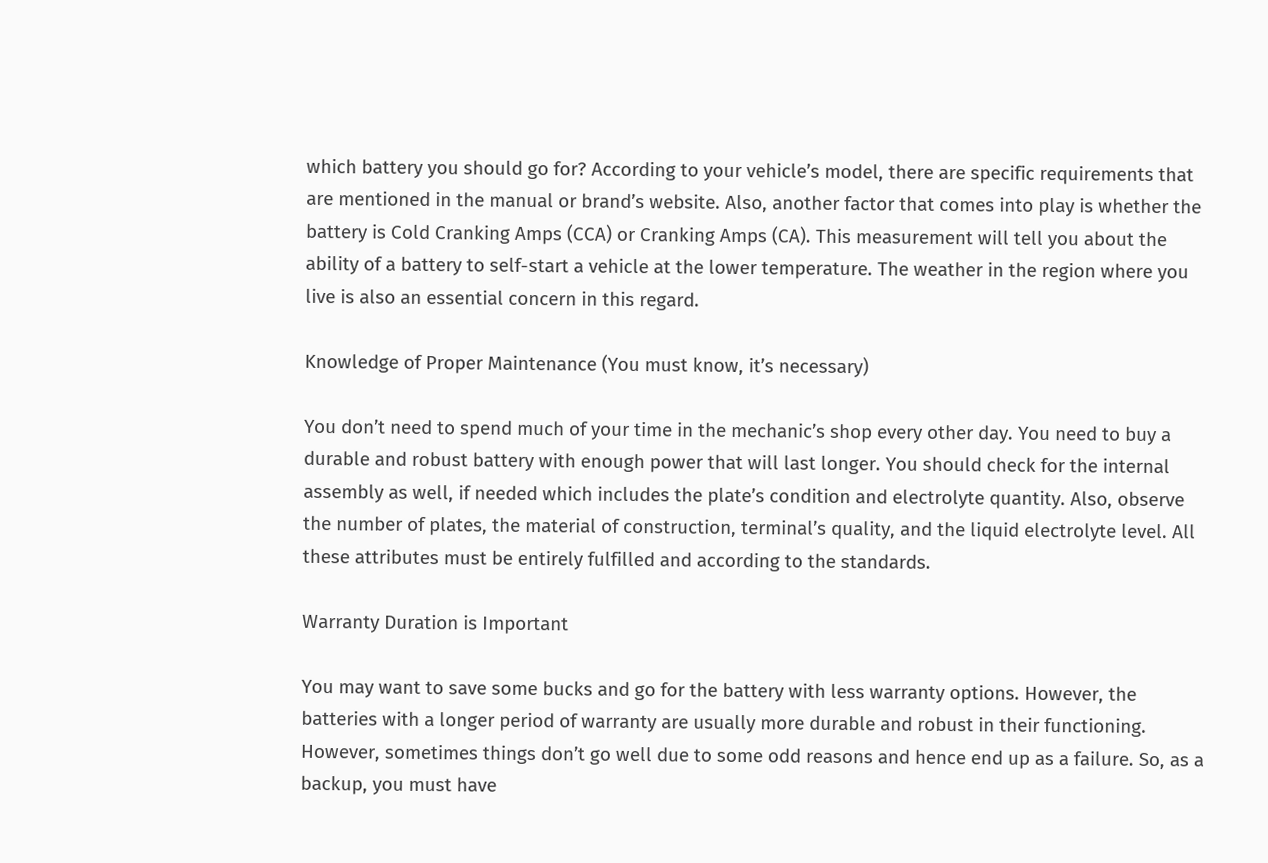which battery you should go for? According to your vehicle’s model, there are specific requirements that are mentioned in the manual or brand’s website. Also, another factor that comes into play is whether the battery is Cold Cranking Amps (CCA) or Cranking Amps (CA). This measurement will tell you about the ability of a battery to self-start a vehicle at the lower temperature. The weather in the region where you live is also an essential concern in this regard.

Knowledge of Proper Maintenance (You must know, it’s necessary)

You don’t need to spend much of your time in the mechanic’s shop every other day. You need to buy a durable and robust battery with enough power that will last longer. You should check for the internal assembly as well, if needed which includes the plate’s condition and electrolyte quantity. Also, observe the number of plates, the material of construction, terminal’s quality, and the liquid electrolyte level. All these attributes must be entirely fulfilled and according to the standards.

Warranty Duration is Important

You may want to save some bucks and go for the battery with less warranty options. However, the batteries with a longer period of warranty are usually more durable and robust in their functioning. However, sometimes things don’t go well due to some odd reasons and hence end up as a failure. So, as a backup, you must have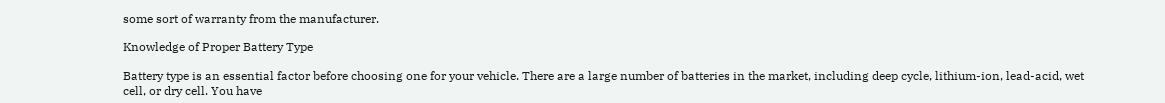some sort of warranty from the manufacturer.

Knowledge of Proper Battery Type

Battery type is an essential factor before choosing one for your vehicle. There are a large number of batteries in the market, including deep cycle, lithium-ion, lead-acid, wet cell, or dry cell. You have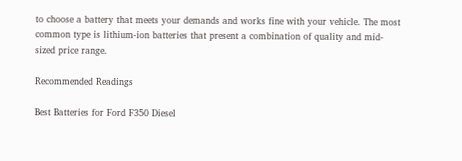to choose a battery that meets your demands and works fine with your vehicle. The most common type is lithium-ion batteries that present a combination of quality and mid-sized price range.

Recommended Readings

Best Batteries for Ford F350 Diesel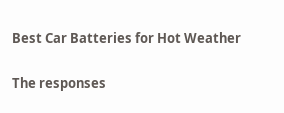Best Car Batteries for Hot Weather

The responses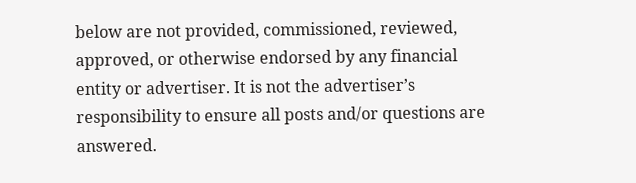below are not provided, commissioned, reviewed, approved, or otherwise endorsed by any financial entity or advertiser. It is not the advertiser’s responsibility to ensure all posts and/or questions are answered.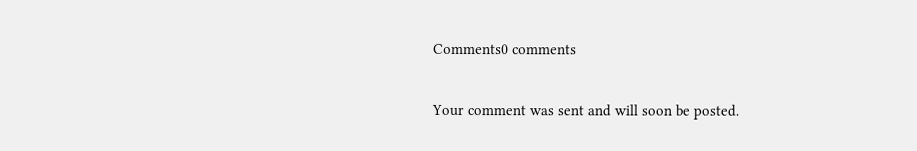Comments0 comments

Your comment was sent and will soon be posted.